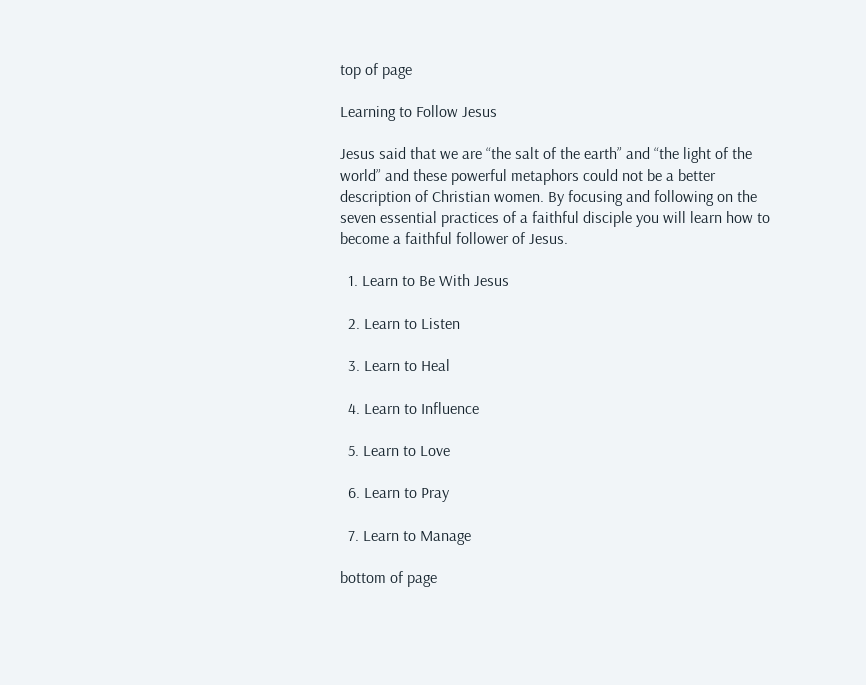top of page

Learning to Follow Jesus

Jesus said that we are “the salt of the earth” and “the light of the world” and these powerful metaphors could not be a better description of Christian women. By focusing and following on the seven essential practices of a faithful disciple you will learn how to become a faithful follower of Jesus.

  1. Learn to Be With Jesus

  2. Learn to Listen

  3. Learn to Heal

  4. Learn to Influence

  5. Learn to Love

  6. Learn to Pray

  7. Learn to Manage

bottom of page